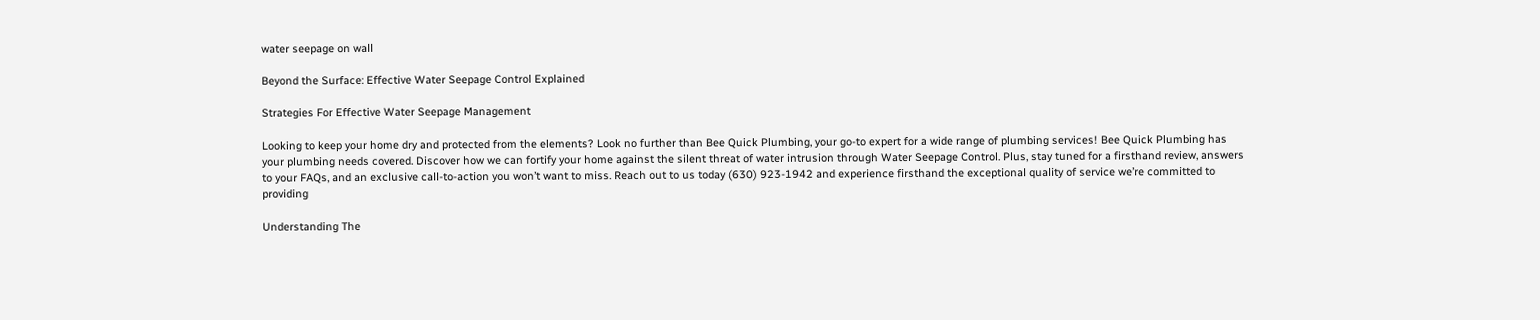water seepage on wall

Beyond the Surface: Effective Water Seepage Control Explained

Strategies For Effective Water Seepage Management

Looking to keep your home dry and protected from the elements? Look no further than Bee Quick Plumbing, your go-to expert for a wide range of plumbing services! Bee Quick Plumbing has your plumbing needs covered. Discover how we can fortify your home against the silent threat of water intrusion through Water Seepage Control. Plus, stay tuned for a firsthand review, answers to your FAQs, and an exclusive call-to-action you won’t want to miss. Reach out to us today (630) 923-1942 and experience firsthand the exceptional quality of service we’re committed to providing

Understanding The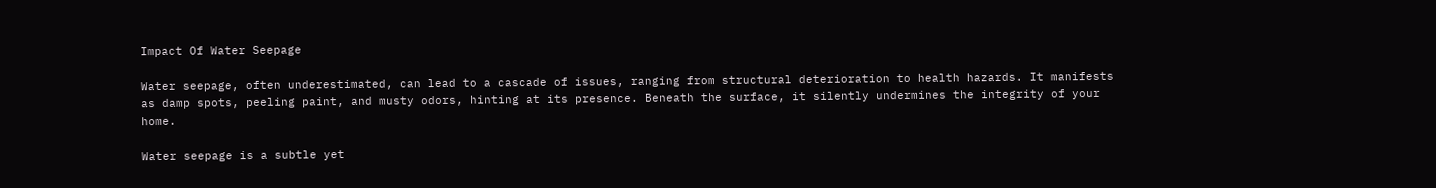Impact Of Water Seepage

Water seepage, often underestimated, can lead to a cascade of issues, ranging from structural deterioration to health hazards. It manifests as damp spots, peeling paint, and musty odors, hinting at its presence. Beneath the surface, it silently undermines the integrity of your home.

Water seepage is a subtle yet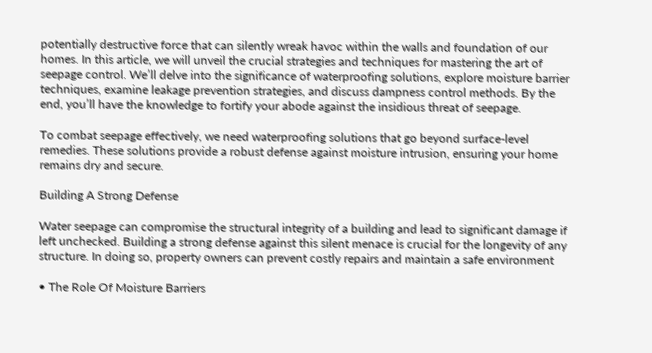potentially destructive force that can silently wreak havoc within the walls and foundation of our homes. In this article, we will unveil the crucial strategies and techniques for mastering the art of seepage control. We’ll delve into the significance of waterproofing solutions, explore moisture barrier techniques, examine leakage prevention strategies, and discuss dampness control methods. By the end, you’ll have the knowledge to fortify your abode against the insidious threat of seepage.

To combat seepage effectively, we need waterproofing solutions that go beyond surface-level remedies. These solutions provide a robust defense against moisture intrusion, ensuring your home remains dry and secure.

Building A Strong Defense

Water seepage can compromise the structural integrity of a building and lead to significant damage if left unchecked. Building a strong defense against this silent menace is crucial for the longevity of any structure. In doing so, property owners can prevent costly repairs and maintain a safe environment

• The Role Of Moisture Barriers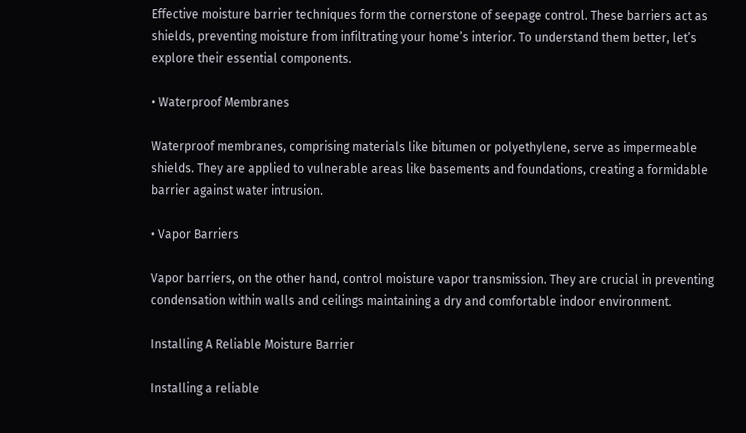Effective moisture barrier techniques form the cornerstone of seepage control. These barriers act as shields, preventing moisture from infiltrating your home’s interior. To understand them better, let’s explore their essential components.

• Waterproof Membranes

Waterproof membranes, comprising materials like bitumen or polyethylene, serve as impermeable shields. They are applied to vulnerable areas like basements and foundations, creating a formidable barrier against water intrusion.

• Vapor Barriers

Vapor barriers, on the other hand, control moisture vapor transmission. They are crucial in preventing condensation within walls and ceilings maintaining a dry and comfortable indoor environment.

Installing A Reliable Moisture Barrier

Installing a reliable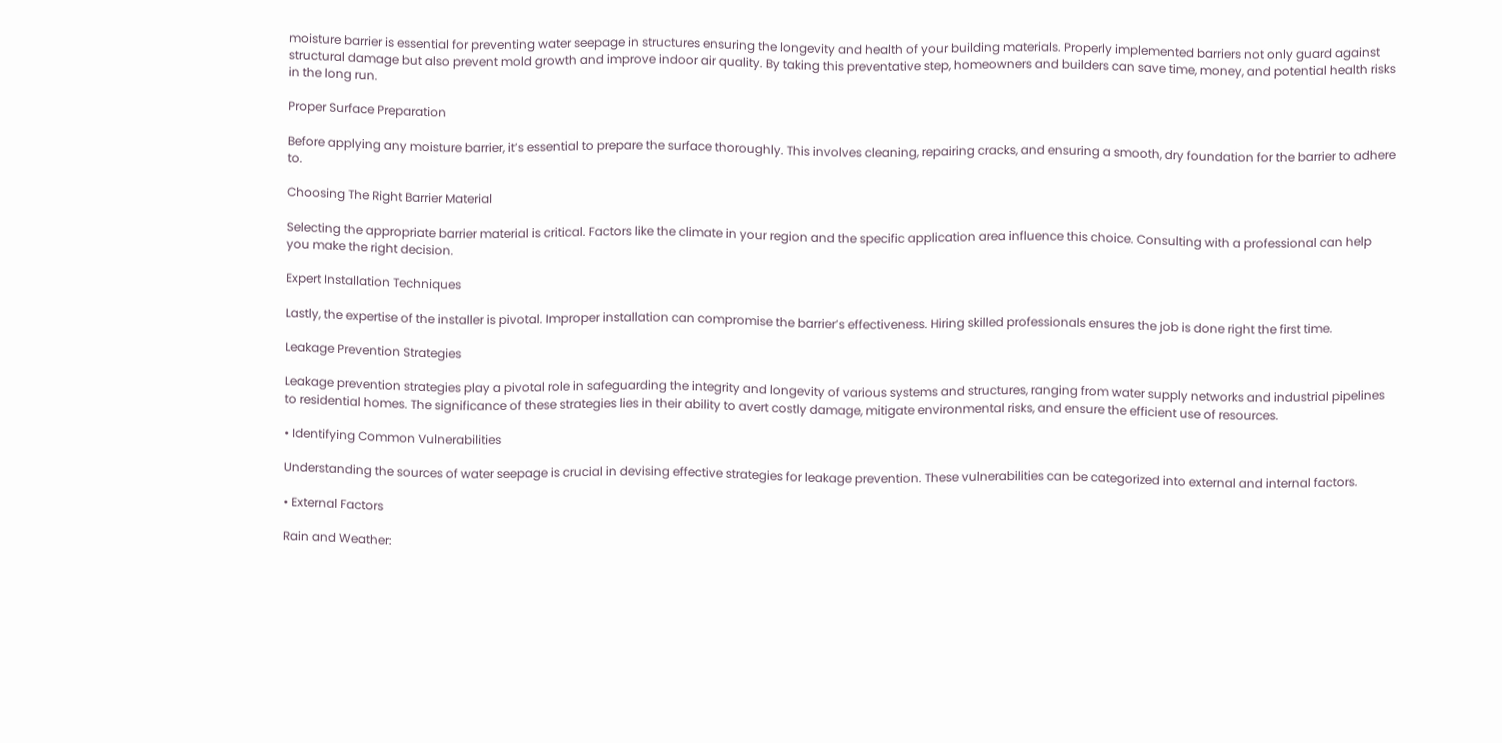moisture barrier is essential for preventing water seepage in structures ensuring the longevity and health of your building materials. Properly implemented barriers not only guard against structural damage but also prevent mold growth and improve indoor air quality. By taking this preventative step, homeowners and builders can save time, money, and potential health risks in the long run.

Proper Surface Preparation

Before applying any moisture barrier, it’s essential to prepare the surface thoroughly. This involves cleaning, repairing cracks, and ensuring a smooth, dry foundation for the barrier to adhere to.

Choosing The Right Barrier Material

Selecting the appropriate barrier material is critical. Factors like the climate in your region and the specific application area influence this choice. Consulting with a professional can help you make the right decision.

Expert Installation Techniques

Lastly, the expertise of the installer is pivotal. Improper installation can compromise the barrier’s effectiveness. Hiring skilled professionals ensures the job is done right the first time.

Leakage Prevention Strategies

Leakage prevention strategies play a pivotal role in safeguarding the integrity and longevity of various systems and structures, ranging from water supply networks and industrial pipelines to residential homes. The significance of these strategies lies in their ability to avert costly damage, mitigate environmental risks, and ensure the efficient use of resources.

• Identifying Common Vulnerabilities

Understanding the sources of water seepage is crucial in devising effective strategies for leakage prevention. These vulnerabilities can be categorized into external and internal factors.

• External Factors

Rain and Weather: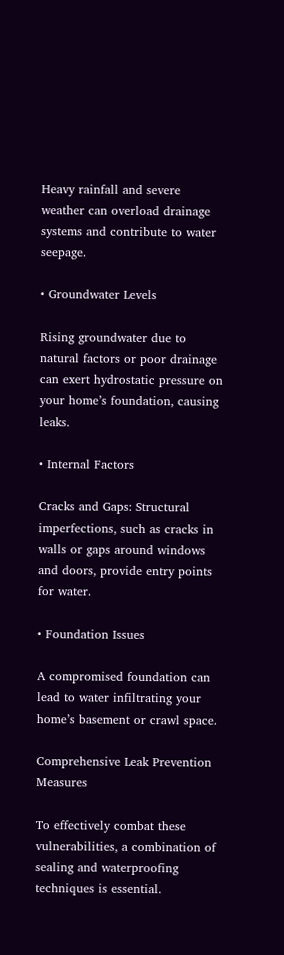Heavy rainfall and severe weather can overload drainage systems and contribute to water seepage.

• Groundwater Levels

Rising groundwater due to natural factors or poor drainage can exert hydrostatic pressure on your home’s foundation, causing leaks.

• Internal Factors

Cracks and Gaps: Structural imperfections, such as cracks in walls or gaps around windows and doors, provide entry points for water.

• Foundation Issues

A compromised foundation can lead to water infiltrating your home’s basement or crawl space.

Comprehensive Leak Prevention Measures

To effectively combat these vulnerabilities, a combination of sealing and waterproofing techniques is essential.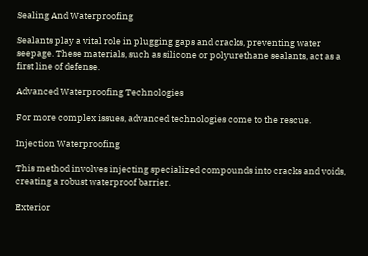Sealing And Waterproofing

Sealants play a vital role in plugging gaps and cracks, preventing water seepage. These materials, such as silicone or polyurethane sealants, act as a first line of defense.

Advanced Waterproofing Technologies

For more complex issues, advanced technologies come to the rescue.

Injection Waterproofing

This method involves injecting specialized compounds into cracks and voids, creating a robust waterproof barrier.

Exterior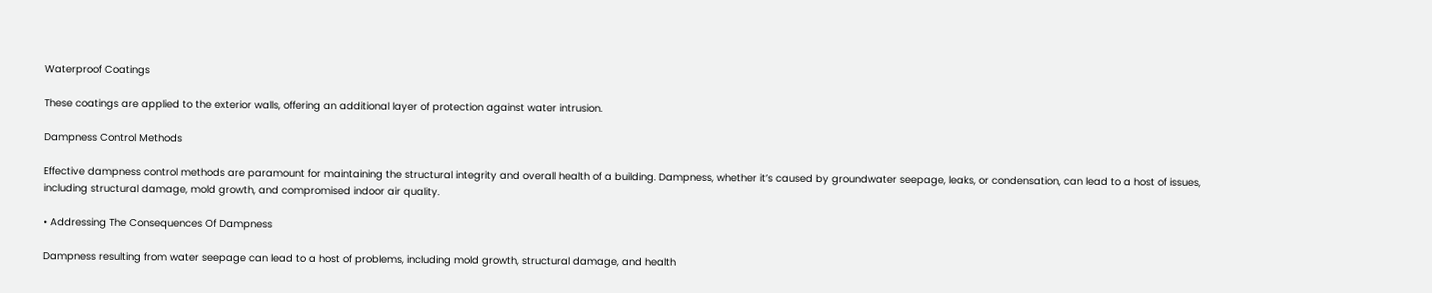Waterproof Coatings

These coatings are applied to the exterior walls, offering an additional layer of protection against water intrusion.

Dampness Control Methods

Effective dampness control methods are paramount for maintaining the structural integrity and overall health of a building. Dampness, whether it’s caused by groundwater seepage, leaks, or condensation, can lead to a host of issues, including structural damage, mold growth, and compromised indoor air quality.

• Addressing The Consequences Of Dampness

Dampness resulting from water seepage can lead to a host of problems, including mold growth, structural damage, and health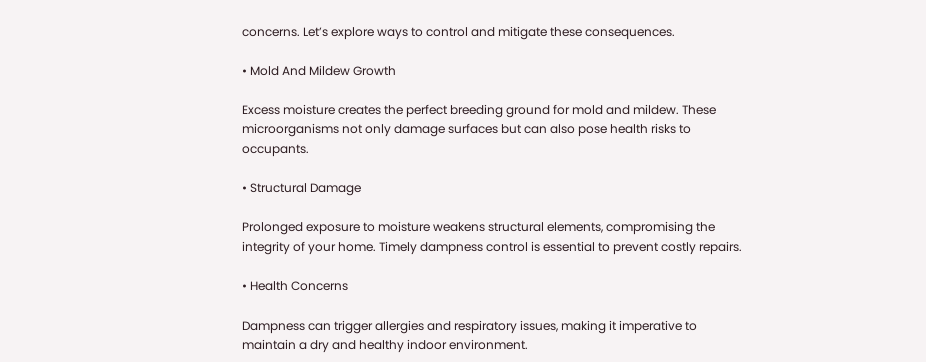concerns. Let’s explore ways to control and mitigate these consequences.

• Mold And Mildew Growth

Excess moisture creates the perfect breeding ground for mold and mildew. These microorganisms not only damage surfaces but can also pose health risks to occupants.

• Structural Damage

Prolonged exposure to moisture weakens structural elements, compromising the integrity of your home. Timely dampness control is essential to prevent costly repairs.

• Health Concerns

Dampness can trigger allergies and respiratory issues, making it imperative to maintain a dry and healthy indoor environment.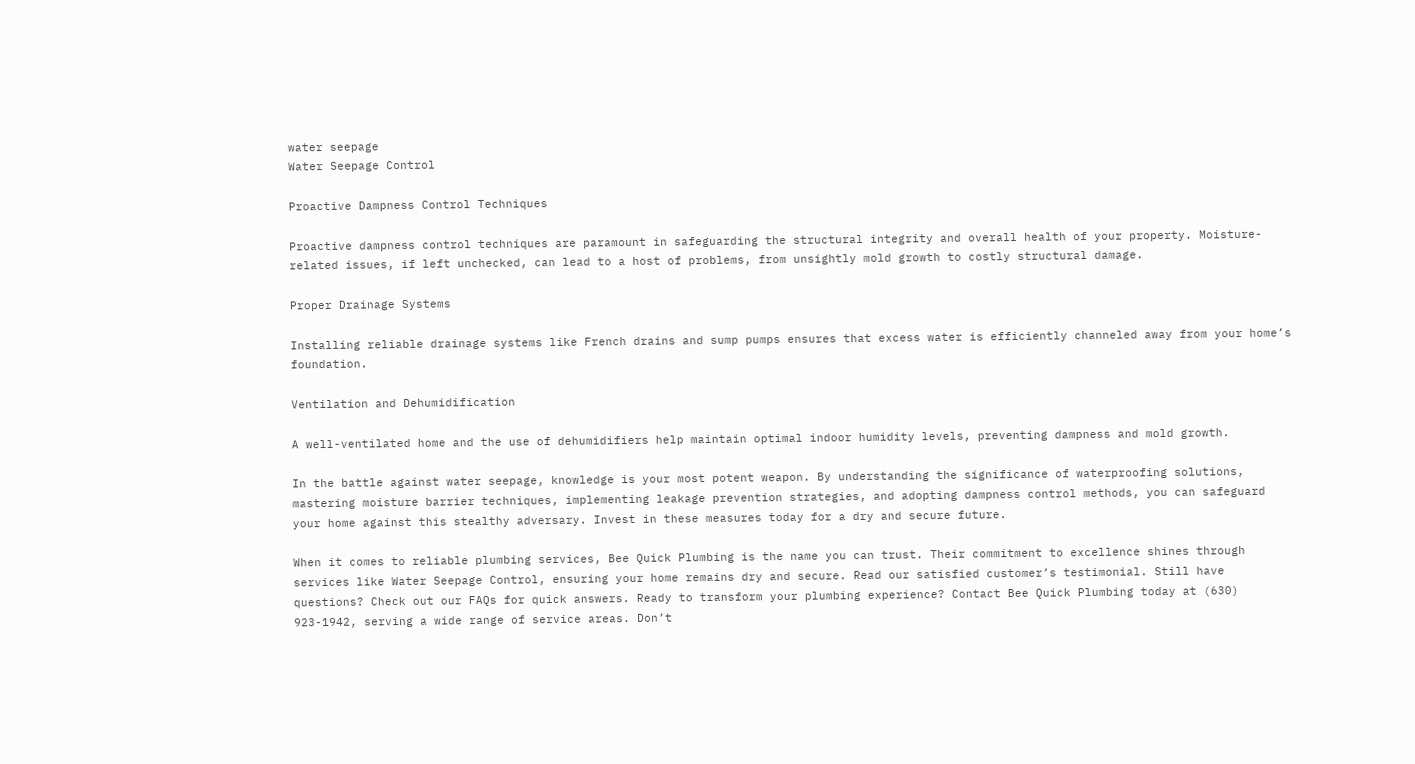water seepage
Water Seepage Control

Proactive Dampness Control Techniques

Proactive dampness control techniques are paramount in safeguarding the structural integrity and overall health of your property. Moisture-related issues, if left unchecked, can lead to a host of problems, from unsightly mold growth to costly structural damage.

Proper Drainage Systems

Installing reliable drainage systems like French drains and sump pumps ensures that excess water is efficiently channeled away from your home’s foundation.

Ventilation and Dehumidification

A well-ventilated home and the use of dehumidifiers help maintain optimal indoor humidity levels, preventing dampness and mold growth.

In the battle against water seepage, knowledge is your most potent weapon. By understanding the significance of waterproofing solutions, mastering moisture barrier techniques, implementing leakage prevention strategies, and adopting dampness control methods, you can safeguard your home against this stealthy adversary. Invest in these measures today for a dry and secure future.

When it comes to reliable plumbing services, Bee Quick Plumbing is the name you can trust. Their commitment to excellence shines through services like Water Seepage Control, ensuring your home remains dry and secure. Read our satisfied customer’s testimonial. Still have questions? Check out our FAQs for quick answers. Ready to transform your plumbing experience? Contact Bee Quick Plumbing today at (630) 923-1942, serving a wide range of service areas. Don’t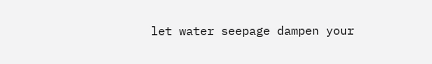let water seepage dampen your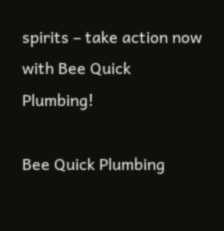spirits – take action now with Bee Quick Plumbing!

Bee Quick Plumbing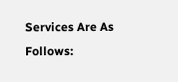Services Are As Follows: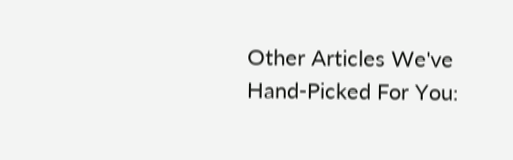Other Articles We've Hand-Picked For You: